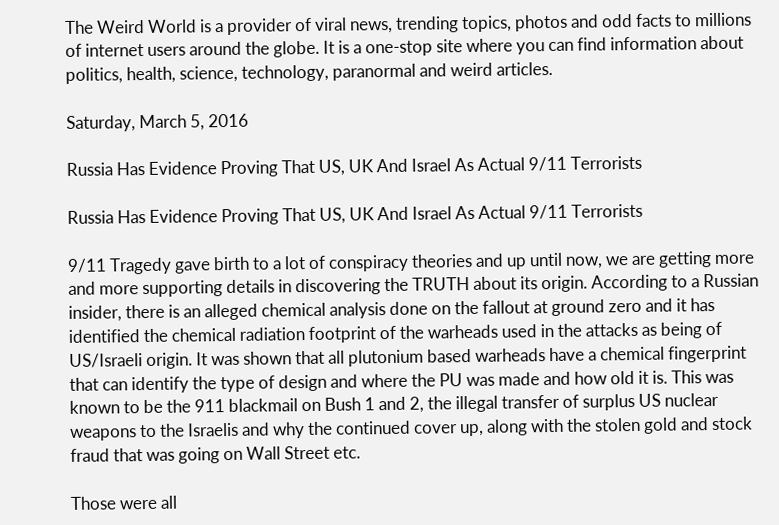The Weird World is a provider of viral news, trending topics, photos and odd facts to millions of internet users around the globe. It is a one-stop site where you can find information about politics, health, science, technology, paranormal and weird articles.

Saturday, March 5, 2016

Russia Has Evidence Proving That US, UK And Israel As Actual 9/11 Terrorists

Russia Has Evidence Proving That US, UK And Israel As Actual 9/11 Terrorists

9/11 Tragedy gave birth to a lot of conspiracy theories and up until now, we are getting more and more supporting details in discovering the TRUTH about its origin. According to a Russian insider, there is an alleged chemical analysis done on the fallout at ground zero and it has identified the chemical radiation footprint of the warheads used in the attacks as being of US/Israeli origin. It was shown that all plutonium based warheads have a chemical fingerprint that can identify the type of design and where the PU was made and how old it is. This was known to be the 911 blackmail on Bush 1 and 2, the illegal transfer of surplus US nuclear weapons to the Israelis and why the continued cover up, along with the stolen gold and stock fraud that was going on Wall Street etc.

Those were all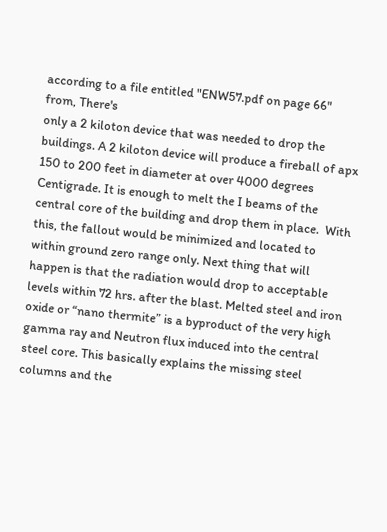according to a file entitled "ENW57.pdf on page 66" from, There's
only a 2 kiloton device that was needed to drop the buildings. A 2 kiloton device will produce a fireball of apx 150 to 200 feet in diameter at over 4000 degrees Centigrade. It is enough to melt the I beams of the central core of the building and drop them in place.  With this, the fallout would be minimized and located to within ground zero range only. Next thing that will happen is that the radiation would drop to acceptable levels within 72 hrs. after the blast. Melted steel and iron oxide or “nano thermite” is a byproduct of the very high gamma ray and Neutron flux induced into the central steel core. This basically explains the missing steel columns and the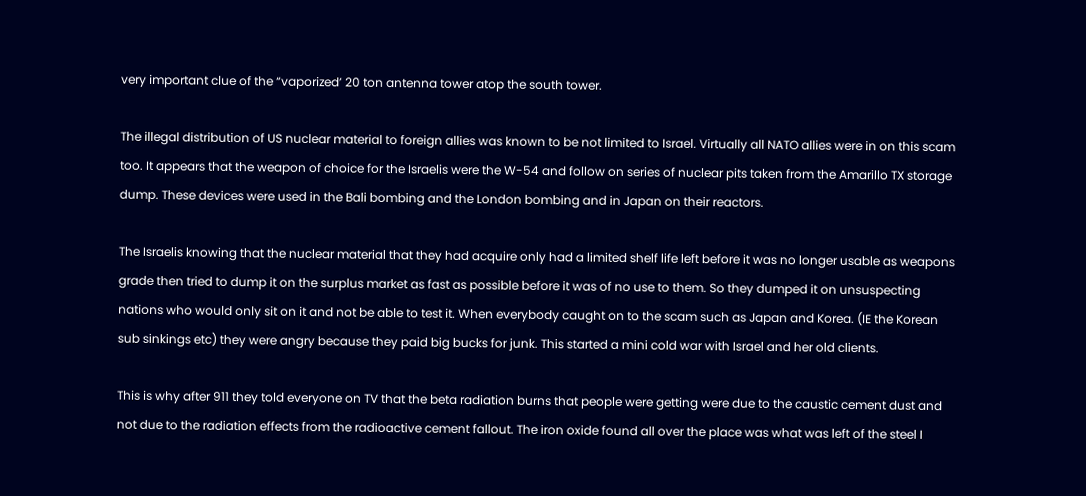very important clue of the “vaporized’ 20 ton antenna tower atop the south tower.

The illegal distribution of US nuclear material to foreign allies was known to be not limited to Israel. Virtually all NATO allies were in on this scam too. It appears that the weapon of choice for the Israelis were the W-54 and follow on series of nuclear pits taken from the Amarillo TX storage dump. These devices were used in the Bali bombing and the London bombing and in Japan on their reactors.

The Israelis knowing that the nuclear material that they had acquire only had a limited shelf life left before it was no longer usable as weapons grade then tried to dump it on the surplus market as fast as possible before it was of no use to them. So they dumped it on unsuspecting nations who would only sit on it and not be able to test it. When everybody caught on to the scam such as Japan and Korea. (IE the Korean sub sinkings etc) they were angry because they paid big bucks for junk. This started a mini cold war with Israel and her old clients.

This is why after 911 they told everyone on TV that the beta radiation burns that people were getting were due to the caustic cement dust and not due to the radiation effects from the radioactive cement fallout. The iron oxide found all over the place was what was left of the steel I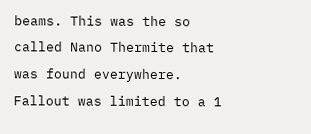beams. This was the so called Nano Thermite that was found everywhere. Fallout was limited to a 1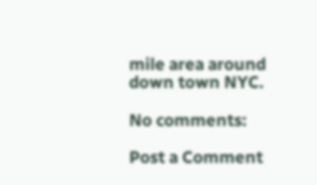mile area around down town NYC.

No comments:

Post a Comment